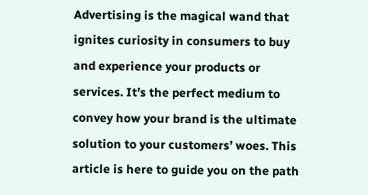Advertising is the magical wand that ignites curiosity in consumers to buy and experience your products or services. It’s the perfect medium to convey how your brand is the ultimate solution to your customers’ woes. This article is here to guide you on the path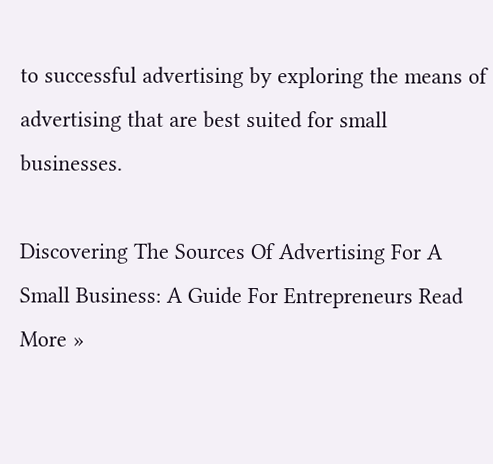to successful advertising by exploring the means of advertising that are best suited for small businesses.

Discovering The Sources Of Advertising For A Small Business: A Guide For Entrepreneurs Read More »